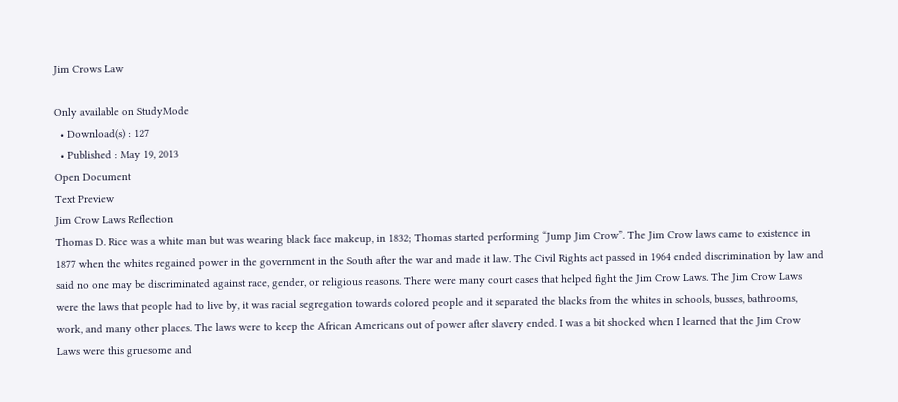Jim Crows Law

Only available on StudyMode
  • Download(s) : 127
  • Published : May 19, 2013
Open Document
Text Preview
Jim Crow Laws Reflection
Thomas D. Rice was a white man but was wearing black face makeup, in 1832; Thomas started performing “Jump Jim Crow”. The Jim Crow laws came to existence in 1877 when the whites regained power in the government in the South after the war and made it law. The Civil Rights act passed in 1964 ended discrimination by law and said no one may be discriminated against race, gender, or religious reasons. There were many court cases that helped fight the Jim Crow Laws. The Jim Crow Laws were the laws that people had to live by, it was racial segregation towards colored people and it separated the blacks from the whites in schools, busses, bathrooms, work, and many other places. The laws were to keep the African Americans out of power after slavery ended. I was a bit shocked when I learned that the Jim Crow Laws were this gruesome and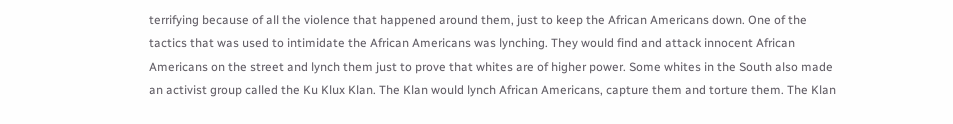terrifying because of all the violence that happened around them, just to keep the African Americans down. One of the tactics that was used to intimidate the African Americans was lynching. They would find and attack innocent African Americans on the street and lynch them just to prove that whites are of higher power. Some whites in the South also made an activist group called the Ku Klux Klan. The Klan would lynch African Americans, capture them and torture them. The Klan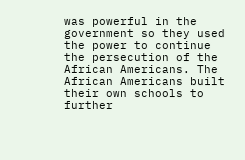was powerful in the government so they used the power to continue the persecution of the African Americans. The African Americans built their own schools to further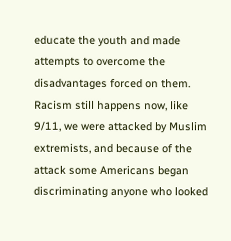educate the youth and made attempts to overcome the disadvantages forced on them. Racism still happens now, like 9/11, we were attacked by Muslim extremists, and because of the attack some Americans began discriminating anyone who looked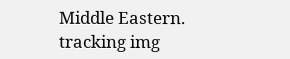Middle Eastern.
tracking img